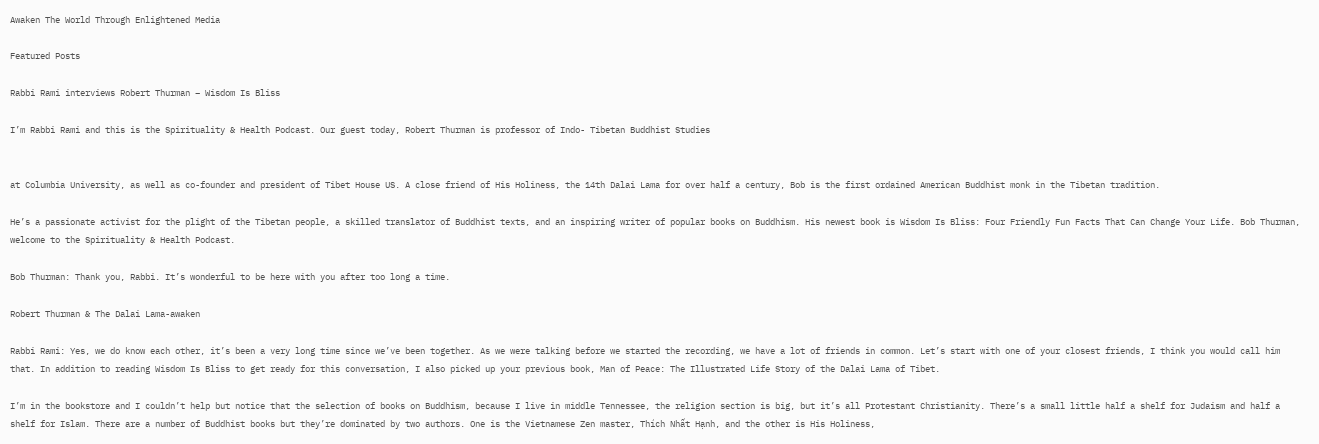Awaken The World Through Enlightened Media

Featured Posts

Rabbi Rami interviews Robert Thurman – Wisdom Is Bliss

I’m Rabbi Rami and this is the Spirituality & Health Podcast. Our guest today, Robert Thurman is professor of Indo- Tibetan Buddhist Studies


at Columbia University, as well as co-founder and president of Tibet House US. A close friend of His Holiness, the 14th Dalai Lama for over half a century, Bob is the first ordained American Buddhist monk in the Tibetan tradition.

He’s a passionate activist for the plight of the Tibetan people, a skilled translator of Buddhist texts, and an inspiring writer of popular books on Buddhism. His newest book is Wisdom Is Bliss: Four Friendly Fun Facts That Can Change Your Life. Bob Thurman, welcome to the Spirituality & Health Podcast.

Bob Thurman: Thank you, Rabbi. It’s wonderful to be here with you after too long a time.

Robert Thurman & The Dalai Lama-awaken

Rabbi Rami: Yes, we do know each other, it’s been a very long time since we’ve been together. As we were talking before we started the recording, we have a lot of friends in common. Let’s start with one of your closest friends, I think you would call him that. In addition to reading Wisdom Is Bliss to get ready for this conversation, I also picked up your previous book, Man of Peace: The Illustrated Life Story of the Dalai Lama of Tibet.

I’m in the bookstore and I couldn’t help but notice that the selection of books on Buddhism, because I live in middle Tennessee, the religion section is big, but it’s all Protestant Christianity. There’s a small little half a shelf for Judaism and half a shelf for Islam. There are a number of Buddhist books but they’re dominated by two authors. One is the Vietnamese Zen master, Thích Nhất Hạnh, and the other is His Holiness,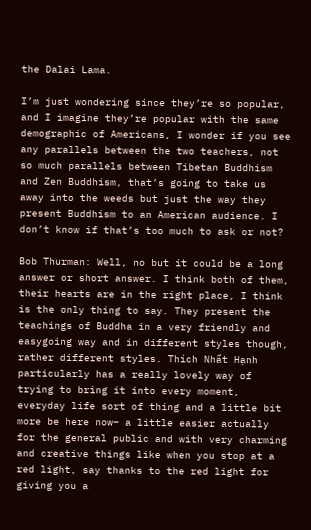the Dalai Lama.

I’m just wondering since they’re so popular, and I imagine they’re popular with the same demographic of Americans, I wonder if you see any parallels between the two teachers, not so much parallels between Tibetan Buddhism and Zen Buddhism, that’s going to take us away into the weeds but just the way they present Buddhism to an American audience. I don’t know if that’s too much to ask or not?

Bob Thurman: Well, no but it could be a long answer or short answer. I think both of them, their hearts are in the right place, I think is the only thing to say. They present the teachings of Buddha in a very friendly and easygoing way and in different styles though, rather different styles. Thích Nhất Hạnh particularly has a really lovely way of trying to bring it into every moment, everyday life sort of thing and a little bit more be here now– a little easier actually for the general public and with very charming and creative things like when you stop at a red light, say thanks to the red light for giving you a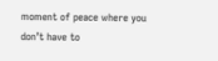moment of peace where you don’t have to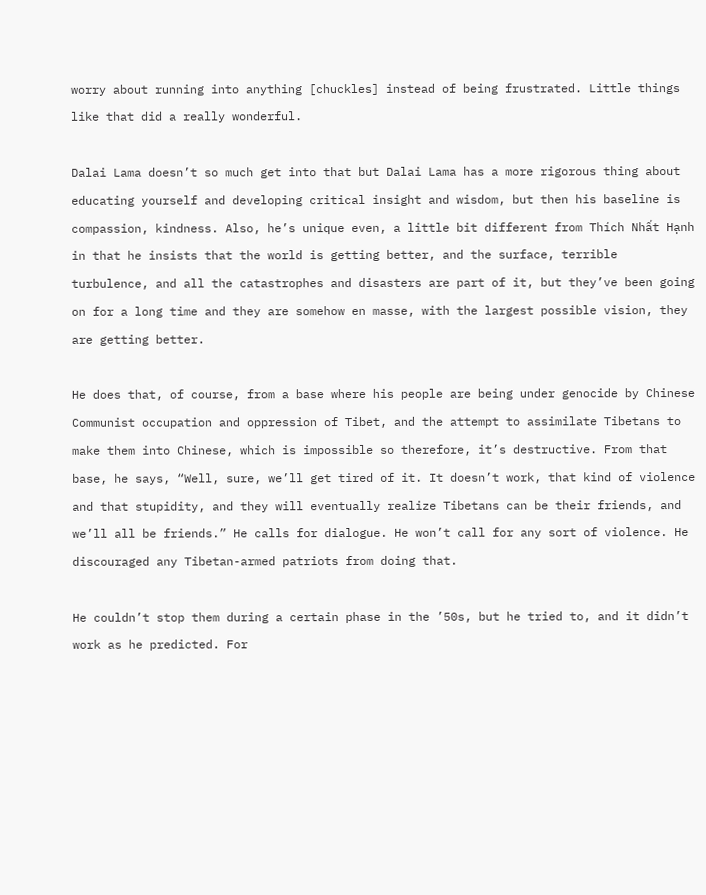worry about running into anything [chuckles] instead of being frustrated. Little things like that did a really wonderful.

Dalai Lama doesn’t so much get into that but Dalai Lama has a more rigorous thing about educating yourself and developing critical insight and wisdom, but then his baseline is compassion, kindness. Also, he’s unique even, a little bit different from Thích Nhất Hạnh in that he insists that the world is getting better, and the surface, terrible turbulence, and all the catastrophes and disasters are part of it, but they’ve been going on for a long time and they are somehow en masse, with the largest possible vision, they are getting better.

He does that, of course, from a base where his people are being under genocide by Chinese Communist occupation and oppression of Tibet, and the attempt to assimilate Tibetans to make them into Chinese, which is impossible so therefore, it’s destructive. From that base, he says, “Well, sure, we’ll get tired of it. It doesn’t work, that kind of violence and that stupidity, and they will eventually realize Tibetans can be their friends, and we’ll all be friends.” He calls for dialogue. He won’t call for any sort of violence. He discouraged any Tibetan-armed patriots from doing that.

He couldn’t stop them during a certain phase in the ’50s, but he tried to, and it didn’t work as he predicted. For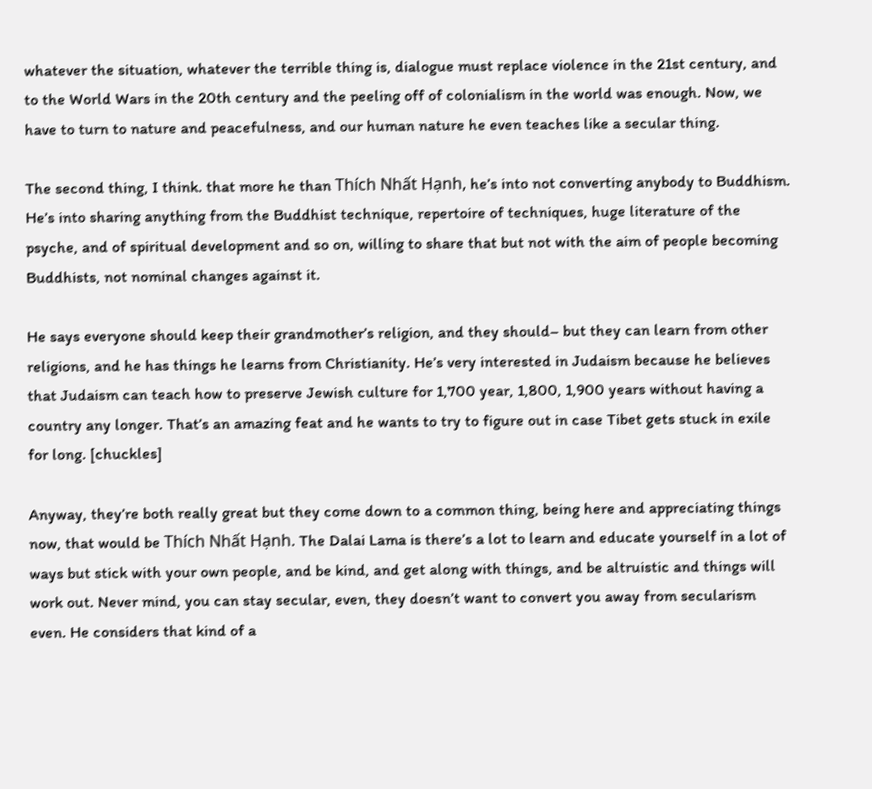whatever the situation, whatever the terrible thing is, dialogue must replace violence in the 21st century, and to the World Wars in the 20th century and the peeling off of colonialism in the world was enough. Now, we have to turn to nature and peacefulness, and our human nature he even teaches like a secular thing.

The second thing, I think. that more he than Thích Nhất Hạnh, he’s into not converting anybody to Buddhism. He’s into sharing anything from the Buddhist technique, repertoire of techniques, huge literature of the psyche, and of spiritual development and so on, willing to share that but not with the aim of people becoming Buddhists, not nominal changes against it.

He says everyone should keep their grandmother’s religion, and they should– but they can learn from other religions, and he has things he learns from Christianity. He’s very interested in Judaism because he believes that Judaism can teach how to preserve Jewish culture for 1,700 year, 1,800, 1,900 years without having a country any longer. That’s an amazing feat and he wants to try to figure out in case Tibet gets stuck in exile for long. [chuckles]

Anyway, they’re both really great but they come down to a common thing, being here and appreciating things now, that would be Thích Nhất Hạnh. The Dalai Lama is there’s a lot to learn and educate yourself in a lot of ways but stick with your own people, and be kind, and get along with things, and be altruistic and things will work out. Never mind, you can stay secular, even, they doesn’t want to convert you away from secularism even. He considers that kind of a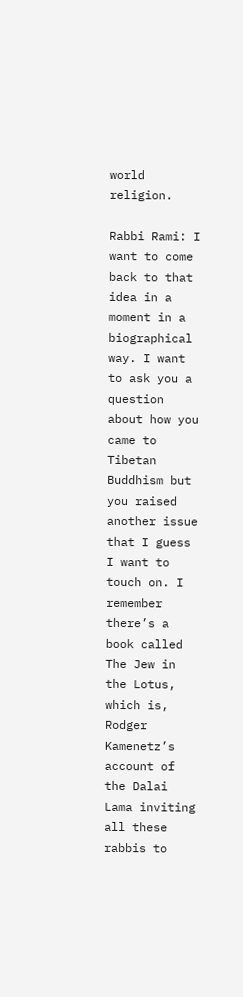world religion.

Rabbi Rami: I want to come back to that idea in a moment in a biographical way. I want to ask you a question about how you came to Tibetan Buddhism but you raised another issue that I guess I want to touch on. I remember there’s a book called The Jew in the Lotus, which is, Rodger Kamenetz’s account of the Dalai Lama inviting all these rabbis to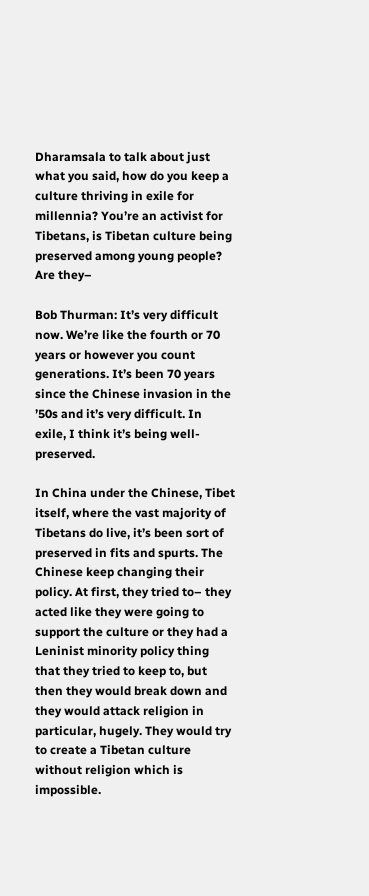Dharamsala to talk about just what you said, how do you keep a culture thriving in exile for millennia? You’re an activist for Tibetans, is Tibetan culture being preserved among young people? Are they–

Bob Thurman: It’s very difficult now. We’re like the fourth or 70 years or however you count generations. It’s been 70 years since the Chinese invasion in the ’50s and it’s very difficult. In exile, I think it’s being well-preserved.

In China under the Chinese, Tibet itself, where the vast majority of Tibetans do live, it’s been sort of preserved in fits and spurts. The Chinese keep changing their policy. At first, they tried to– they acted like they were going to support the culture or they had a Leninist minority policy thing that they tried to keep to, but then they would break down and they would attack religion in particular, hugely. They would try to create a Tibetan culture without religion which is impossible.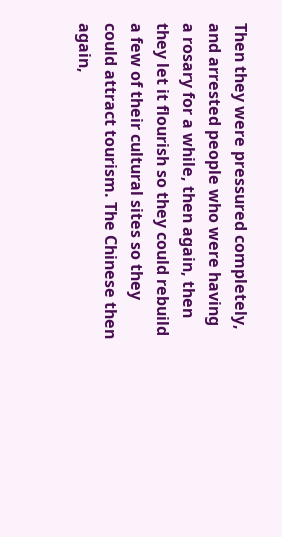Then they were pressured completely, and arrested people who were having a rosary for a while, then again, then they let it flourish so they could rebuild a few of their cultural sites so they could attract tourism. The Chinese then again,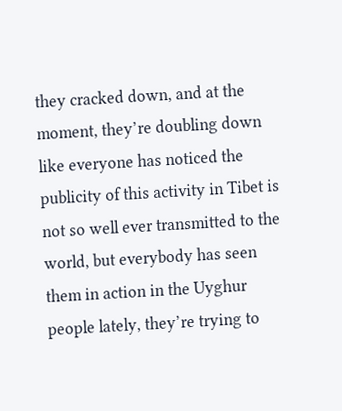they cracked down, and at the moment, they’re doubling down like everyone has noticed the publicity of this activity in Tibet is not so well ever transmitted to the world, but everybody has seen them in action in the Uyghur people lately, they’re trying to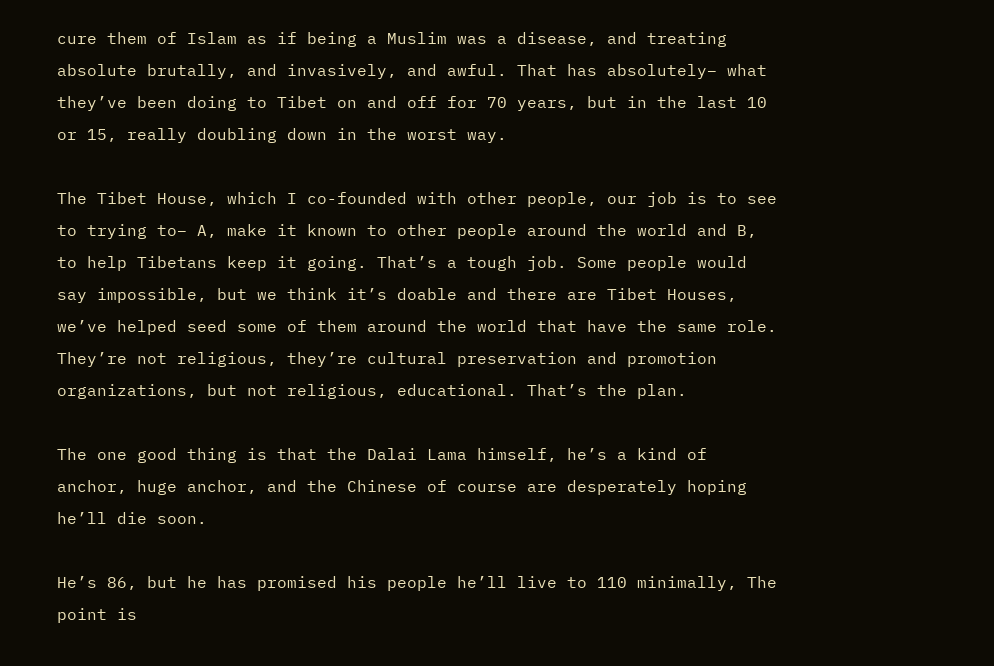cure them of Islam as if being a Muslim was a disease, and treating absolute brutally, and invasively, and awful. That has absolutely– what they’ve been doing to Tibet on and off for 70 years, but in the last 10 or 15, really doubling down in the worst way.

The Tibet House, which I co-founded with other people, our job is to see to trying to– A, make it known to other people around the world and B, to help Tibetans keep it going. That’s a tough job. Some people would say impossible, but we think it’s doable and there are Tibet Houses, we’ve helped seed some of them around the world that have the same role. They’re not religious, they’re cultural preservation and promotion organizations, but not religious, educational. That’s the plan.

The one good thing is that the Dalai Lama himself, he’s a kind of anchor, huge anchor, and the Chinese of course are desperately hoping he’ll die soon.

He’s 86, but he has promised his people he’ll live to 110 minimally, The point is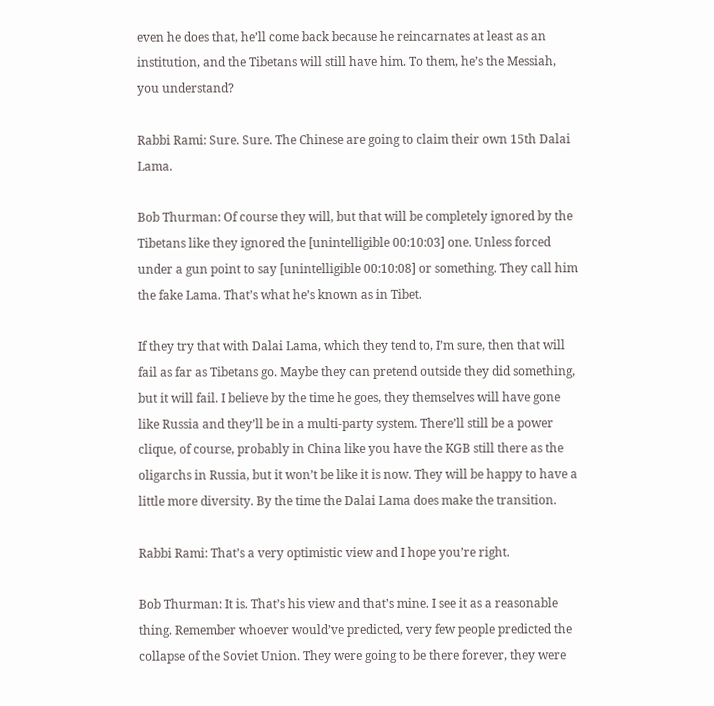even he does that, he’ll come back because he reincarnates at least as an institution, and the Tibetans will still have him. To them, he’s the Messiah, you understand?

Rabbi Rami: Sure. Sure. The Chinese are going to claim their own 15th Dalai Lama.

Bob Thurman: Of course they will, but that will be completely ignored by the Tibetans like they ignored the [unintelligible 00:10:03] one. Unless forced under a gun point to say [unintelligible 00:10:08] or something. They call him the fake Lama. That’s what he’s known as in Tibet.

If they try that with Dalai Lama, which they tend to, I’m sure, then that will fail as far as Tibetans go. Maybe they can pretend outside they did something, but it will fail. I believe by the time he goes, they themselves will have gone like Russia and they’ll be in a multi-party system. There’ll still be a power clique, of course, probably in China like you have the KGB still there as the oligarchs in Russia, but it won’t be like it is now. They will be happy to have a little more diversity. By the time the Dalai Lama does make the transition.

Rabbi Rami: That’s a very optimistic view and I hope you’re right.

Bob Thurman: It is. That’s his view and that’s mine. I see it as a reasonable thing. Remember whoever would’ve predicted, very few people predicted the collapse of the Soviet Union. They were going to be there forever, they were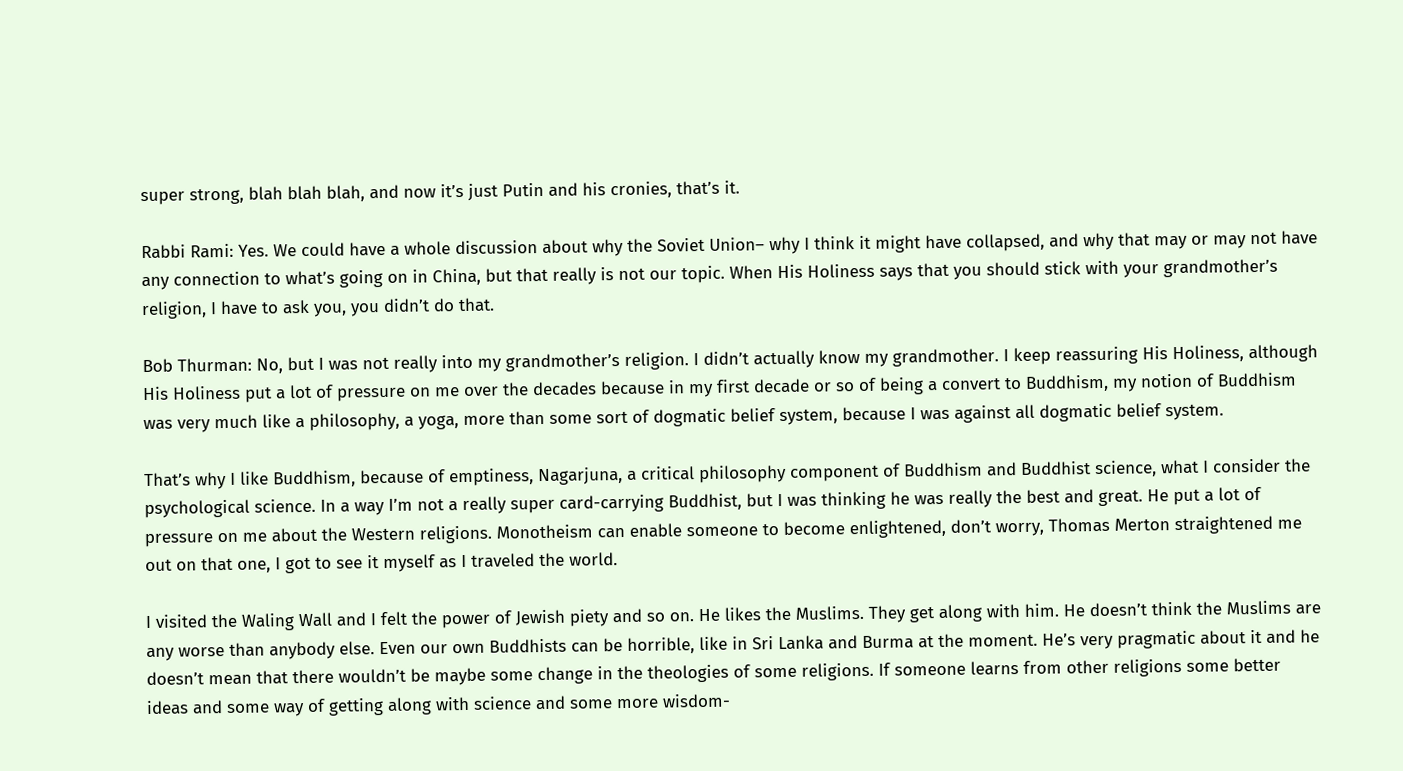super strong, blah blah blah, and now it’s just Putin and his cronies, that’s it.

Rabbi Rami: Yes. We could have a whole discussion about why the Soviet Union– why I think it might have collapsed, and why that may or may not have any connection to what’s going on in China, but that really is not our topic. When His Holiness says that you should stick with your grandmother’s religion, I have to ask you, you didn’t do that.

Bob Thurman: No, but I was not really into my grandmother’s religion. I didn’t actually know my grandmother. I keep reassuring His Holiness, although His Holiness put a lot of pressure on me over the decades because in my first decade or so of being a convert to Buddhism, my notion of Buddhism was very much like a philosophy, a yoga, more than some sort of dogmatic belief system, because I was against all dogmatic belief system.

That’s why I like Buddhism, because of emptiness, Nagarjuna, a critical philosophy component of Buddhism and Buddhist science, what I consider the psychological science. In a way I’m not a really super card-carrying Buddhist, but I was thinking he was really the best and great. He put a lot of pressure on me about the Western religions. Monotheism can enable someone to become enlightened, don’t worry, Thomas Merton straightened me out on that one, I got to see it myself as I traveled the world.

I visited the Waling Wall and I felt the power of Jewish piety and so on. He likes the Muslims. They get along with him. He doesn’t think the Muslims are any worse than anybody else. Even our own Buddhists can be horrible, like in Sri Lanka and Burma at the moment. He’s very pragmatic about it and he doesn’t mean that there wouldn’t be maybe some change in the theologies of some religions. If someone learns from other religions some better ideas and some way of getting along with science and some more wisdom-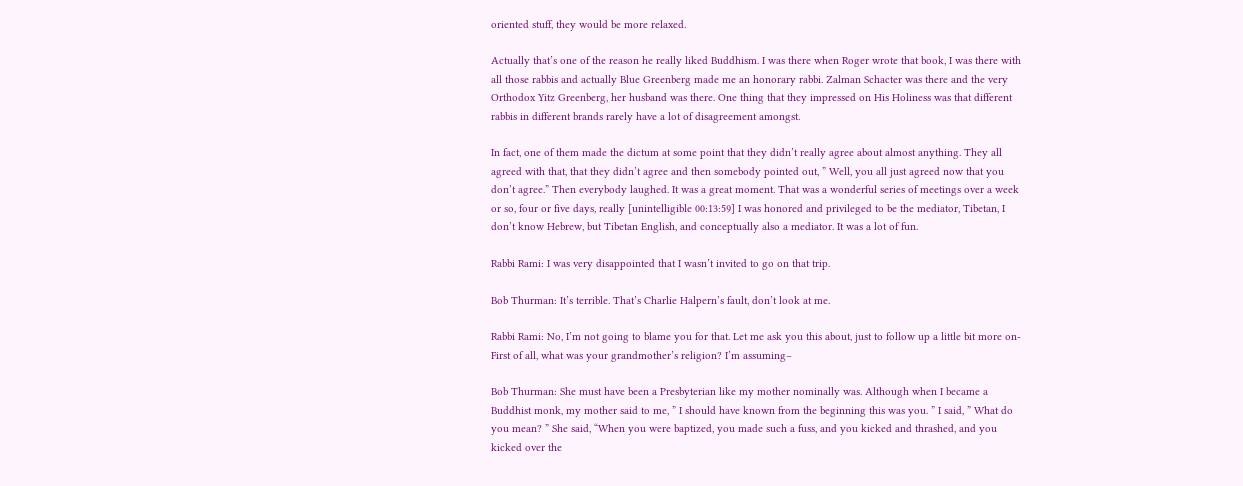oriented stuff, they would be more relaxed.

Actually that’s one of the reason he really liked Buddhism. I was there when Roger wrote that book, I was there with all those rabbis and actually Blue Greenberg made me an honorary rabbi. Zalman Schacter was there and the very Orthodox Yitz Greenberg, her husband was there. One thing that they impressed on His Holiness was that different rabbis in different brands rarely have a lot of disagreement amongst.

In fact, one of them made the dictum at some point that they didn’t really agree about almost anything. They all agreed with that, that they didn’t agree and then somebody pointed out, ” Well, you all just agreed now that you don’t agree.” Then everybody laughed. It was a great moment. That was a wonderful series of meetings over a week or so, four or five days, really [unintelligible 00:13:59] I was honored and privileged to be the mediator, Tibetan, I don’t know Hebrew, but Tibetan English, and conceptually also a mediator. It was a lot of fun.

Rabbi Rami: I was very disappointed that I wasn’t invited to go on that trip.

Bob Thurman: It’s terrible. That’s Charlie Halpern’s fault, don’t look at me.

Rabbi Rami: No, I’m not going to blame you for that. Let me ask you this about, just to follow up a little bit more on- First of all, what was your grandmother’s religion? I’m assuming–

Bob Thurman: She must have been a Presbyterian like my mother nominally was. Although when I became a Buddhist monk, my mother said to me, ” I should have known from the beginning this was you. ” I said, ” What do you mean? ” She said, “When you were baptized, you made such a fuss, and you kicked and thrashed, and you kicked over the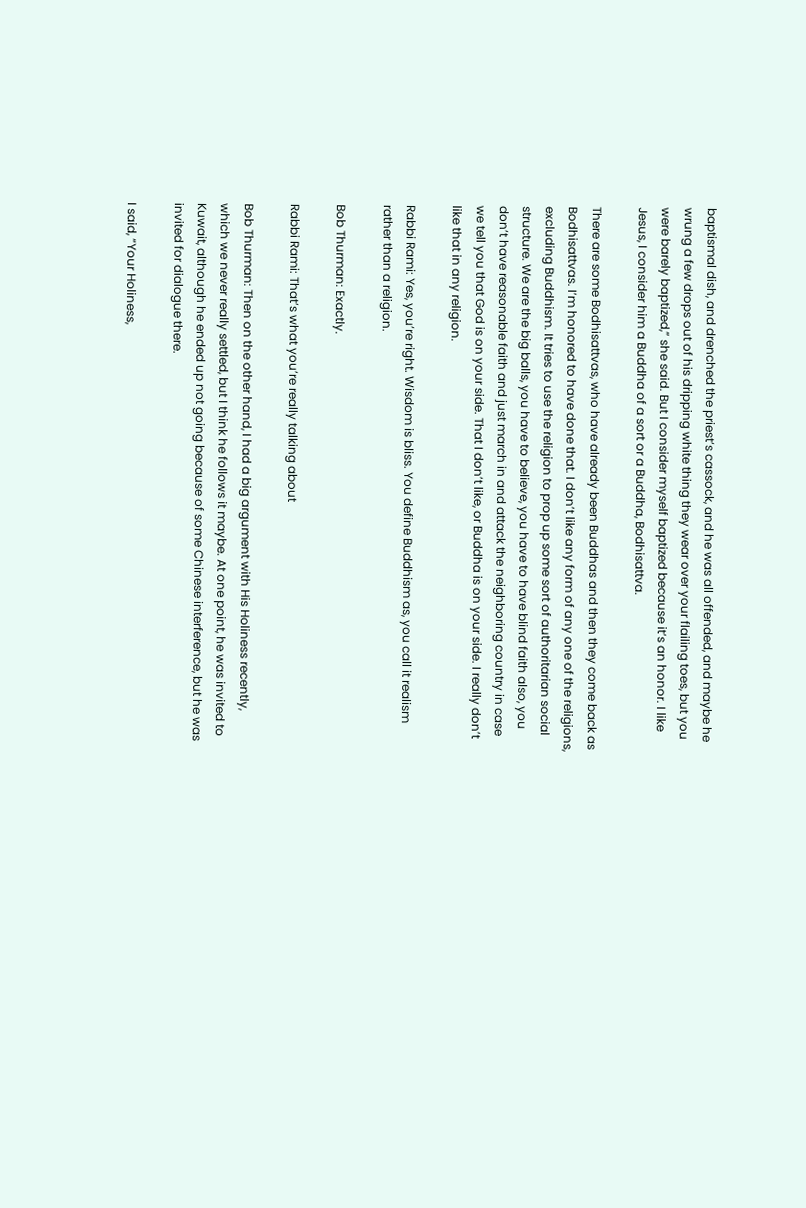baptismal dish, and drenched the priest’s cassock, and he was all offended, and maybe he wrung a few drops out of his dripping white thing they wear over your flailing toes, but you were barely baptized,” she said. But I consider myself baptized because it’s an honor. I like Jesus, I consider him a Buddha of a sort or a Buddha, Bodhisattva.

There are some Bodhisattvas, who have already been Buddhas and then they come back as Bodhisattvas. I’m honored to have done that. I don’t like any form of any one of the religions, excluding Buddhism. It tries to use the religion to prop up some sort of authoritarian social structure. We are the big balls, you have to believe, you have to have blind faith also, you don’t have reasonable faith and just march in and attack the neighboring country in case we tell you that God is on your side. That I don’t like, or Buddha is on your side. I really don’t like that in any religion.

Rabbi Rami: Yes, you’re right. Wisdom is bliss. You define Buddhism as, you call it realism rather than a religion.

Bob Thurman: Exactly.

Rabbi Rami: That’s what you’re really talking about

Bob Thurman: Then on the other hand, I had a big argument with His Holiness recently, which we never really settled, but I think he follows it maybe. At one point, he was invited to Kuwait, although he ended up not going because of some Chinese interference, but he was invited for dialogue there.

I said, “Your Holiness,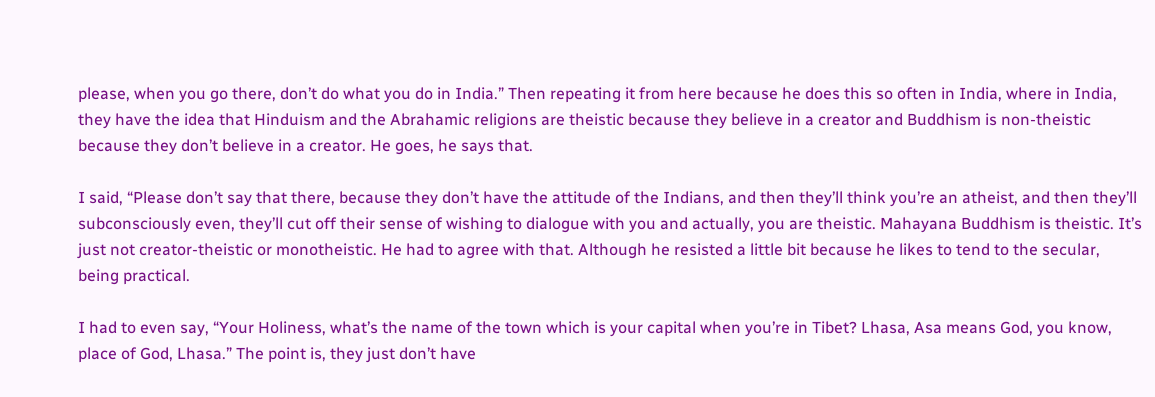please, when you go there, don’t do what you do in India.” Then repeating it from here because he does this so often in India, where in India, they have the idea that Hinduism and the Abrahamic religions are theistic because they believe in a creator and Buddhism is non-theistic because they don’t believe in a creator. He goes, he says that.

I said, “Please don’t say that there, because they don’t have the attitude of the Indians, and then they’ll think you’re an atheist, and then they’ll subconsciously even, they’ll cut off their sense of wishing to dialogue with you and actually, you are theistic. Mahayana Buddhism is theistic. It’s just not creator-theistic or monotheistic. He had to agree with that. Although he resisted a little bit because he likes to tend to the secular, being practical.

I had to even say, “Your Holiness, what’s the name of the town which is your capital when you’re in Tibet? Lhasa, Asa means God, you know, place of God, Lhasa.” The point is, they just don’t have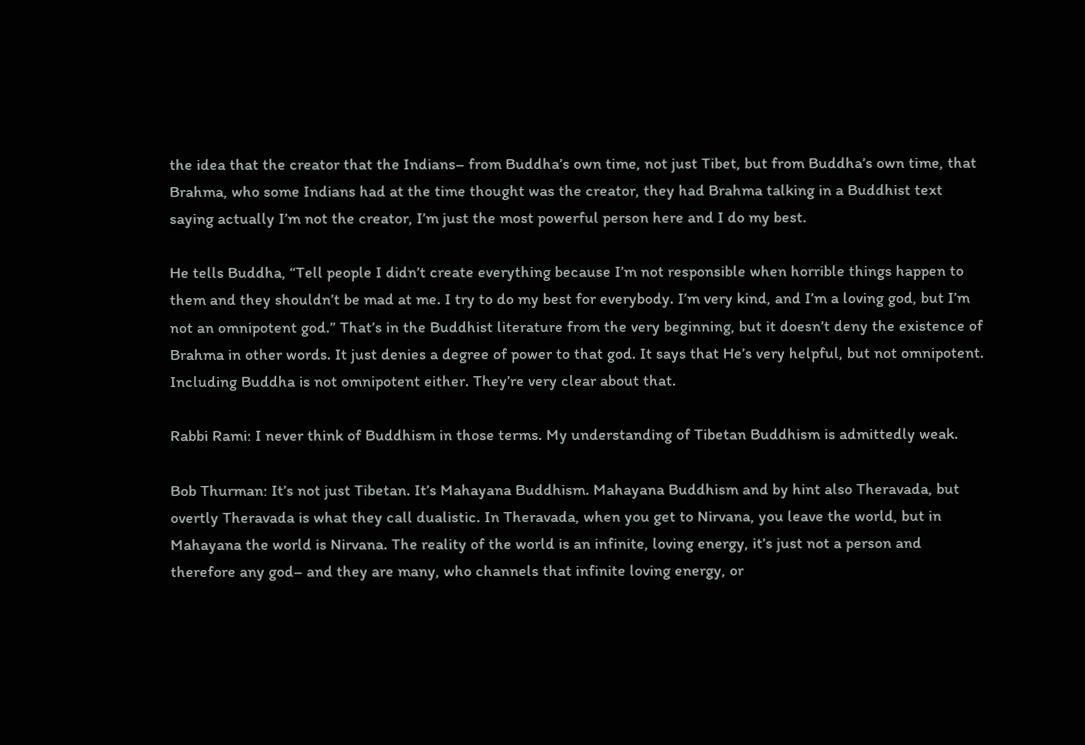the idea that the creator that the Indians– from Buddha’s own time, not just Tibet, but from Buddha’s own time, that Brahma, who some Indians had at the time thought was the creator, they had Brahma talking in a Buddhist text saying actually I’m not the creator, I’m just the most powerful person here and I do my best.

He tells Buddha, “Tell people I didn’t create everything because I’m not responsible when horrible things happen to them and they shouldn’t be mad at me. I try to do my best for everybody. I’m very kind, and I’m a loving god, but I’m not an omnipotent god.” That’s in the Buddhist literature from the very beginning, but it doesn’t deny the existence of Brahma in other words. It just denies a degree of power to that god. It says that He’s very helpful, but not omnipotent. Including Buddha is not omnipotent either. They’re very clear about that.

Rabbi Rami: I never think of Buddhism in those terms. My understanding of Tibetan Buddhism is admittedly weak.

Bob Thurman: It’s not just Tibetan. It’s Mahayana Buddhism. Mahayana Buddhism and by hint also Theravada, but overtly Theravada is what they call dualistic. In Theravada, when you get to Nirvana, you leave the world, but in Mahayana the world is Nirvana. The reality of the world is an infinite, loving energy, it’s just not a person and therefore any god– and they are many, who channels that infinite loving energy, or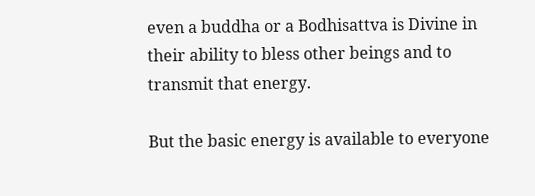even a buddha or a Bodhisattva is Divine in their ability to bless other beings and to transmit that energy.

But the basic energy is available to everyone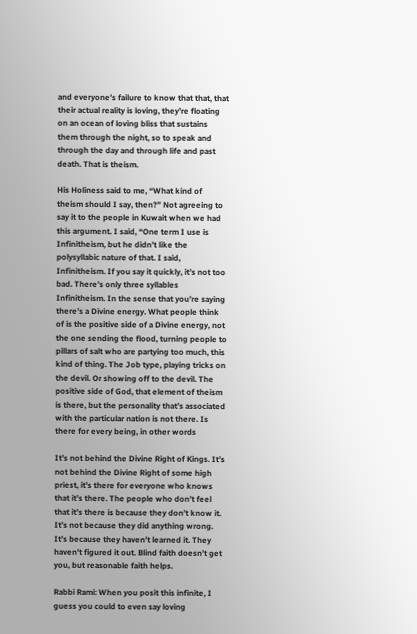and everyone’s failure to know that that, that their actual reality is loving, they’re floating on an ocean of loving bliss that sustains them through the night, so to speak and through the day and through life and past death. That is theism.

His Holiness said to me, “What kind of theism should I say, then?” Not agreeing to say it to the people in Kuwait when we had this argument. I said, “One term I use is Infinitheism, but he didn’t like the polysyllabic nature of that. I said, Infinitheism. If you say it quickly, it’s not too bad. There’s only three syllables Infinitheism. In the sense that you’re saying there’s a Divine energy. What people think of is the positive side of a Divine energy, not the one sending the flood, turning people to pillars of salt who are partying too much, this kind of thing. The Job type, playing tricks on the devil. Or showing off to the devil. The positive side of God, that element of theism is there, but the personality that’s associated with the particular nation is not there. Is there for every being, in other words

It’s not behind the Divine Right of Kings. It’s not behind the Divine Right of some high priest, it’s there for everyone who knows that it’s there. The people who don’t feel that it’s there is because they don’t know it. It’s not because they did anything wrong. It’s because they haven’t learned it. They haven’t figured it out. Blind faith doesn’t get you, but reasonable faith helps.

Rabbi Rami: When you posit this infinite, I guess you could to even say loving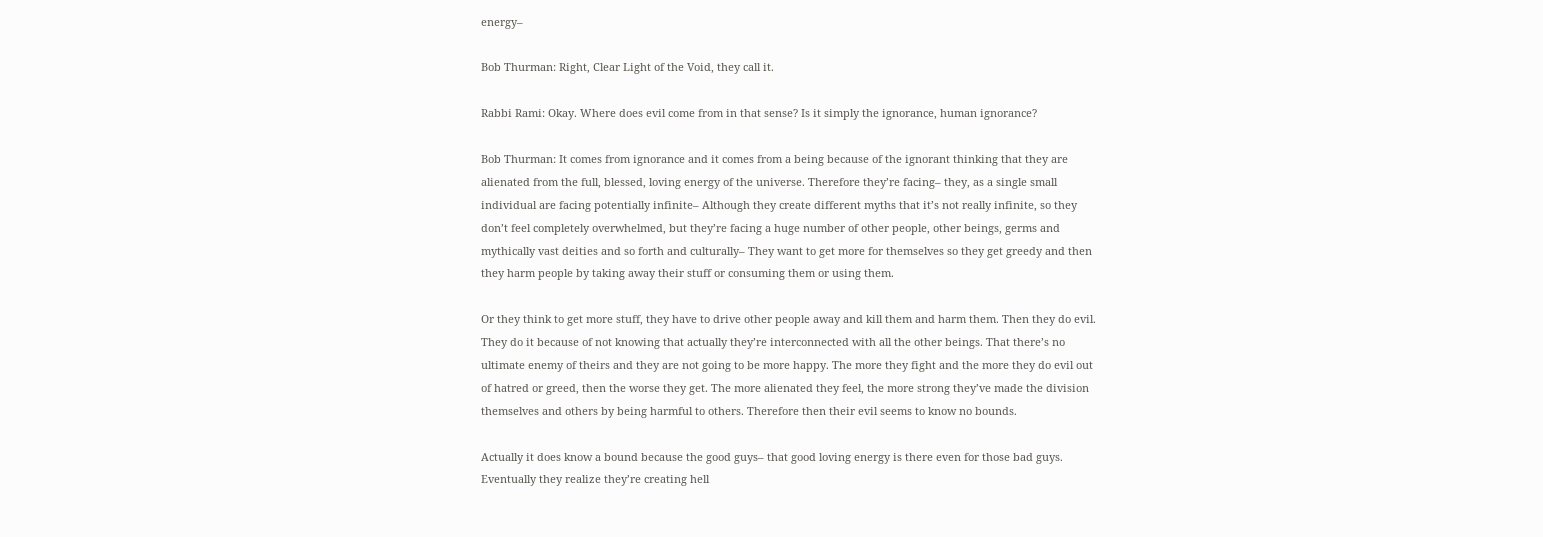energy–

Bob Thurman: Right, Clear Light of the Void, they call it.

Rabbi Rami: Okay. Where does evil come from in that sense? Is it simply the ignorance, human ignorance?

Bob Thurman: It comes from ignorance and it comes from a being because of the ignorant thinking that they are alienated from the full, blessed, loving energy of the universe. Therefore they’re facing– they, as a single small individual are facing potentially infinite– Although they create different myths that it’s not really infinite, so they don’t feel completely overwhelmed, but they’re facing a huge number of other people, other beings, germs and mythically vast deities and so forth and culturally– They want to get more for themselves so they get greedy and then they harm people by taking away their stuff or consuming them or using them.

Or they think to get more stuff, they have to drive other people away and kill them and harm them. Then they do evil. They do it because of not knowing that actually they’re interconnected with all the other beings. That there’s no ultimate enemy of theirs and they are not going to be more happy. The more they fight and the more they do evil out of hatred or greed, then the worse they get. The more alienated they feel, the more strong they’ve made the division themselves and others by being harmful to others. Therefore then their evil seems to know no bounds.

Actually it does know a bound because the good guys– that good loving energy is there even for those bad guys. Eventually they realize they’re creating hell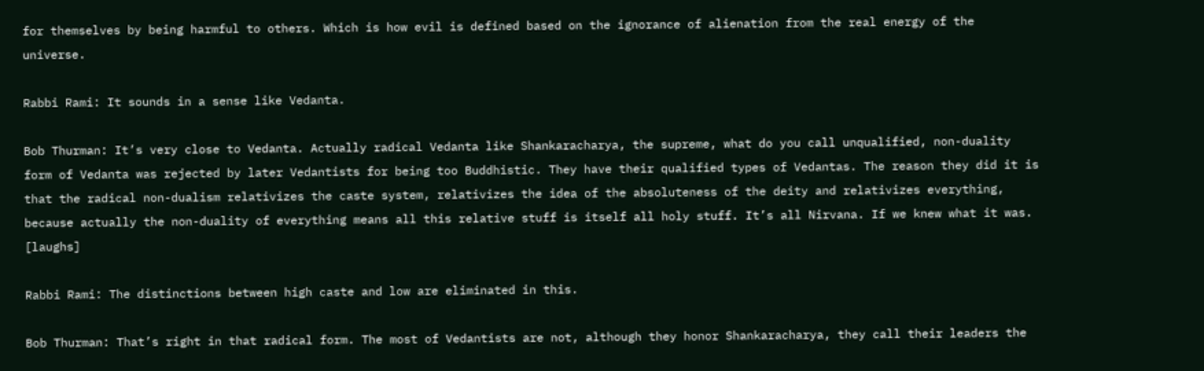for themselves by being harmful to others. Which is how evil is defined based on the ignorance of alienation from the real energy of the universe.

Rabbi Rami: It sounds in a sense like Vedanta.

Bob Thurman: It’s very close to Vedanta. Actually radical Vedanta like Shankaracharya, the supreme, what do you call unqualified, non-duality form of Vedanta was rejected by later Vedantists for being too Buddhistic. They have their qualified types of Vedantas. The reason they did it is that the radical non-dualism relativizes the caste system, relativizes the idea of the absoluteness of the deity and relativizes everything, because actually the non-duality of everything means all this relative stuff is itself all holy stuff. It’s all Nirvana. If we knew what it was. [laughs]

Rabbi Rami: The distinctions between high caste and low are eliminated in this.

Bob Thurman: That’s right in that radical form. The most of Vedantists are not, although they honor Shankaracharya, they call their leaders the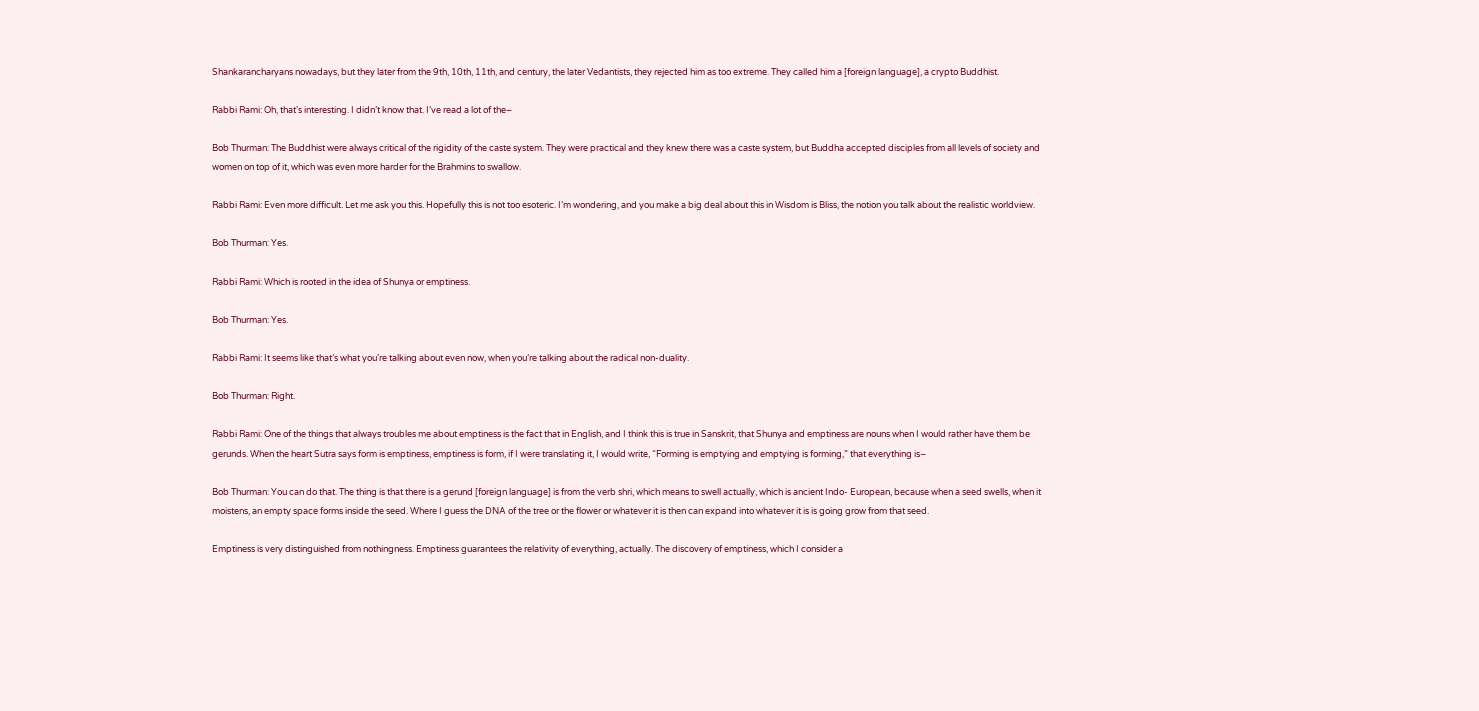Shankarancharyans nowadays, but they later from the 9th, 10th, 11th, and century, the later Vedantists, they rejected him as too extreme. They called him a [foreign language], a crypto Buddhist.

Rabbi Rami: Oh, that’s interesting. I didn’t know that. I’ve read a lot of the–

Bob Thurman: The Buddhist were always critical of the rigidity of the caste system. They were practical and they knew there was a caste system, but Buddha accepted disciples from all levels of society and women on top of it, which was even more harder for the Brahmins to swallow.

Rabbi Rami: Even more difficult. Let me ask you this. Hopefully this is not too esoteric. I’m wondering, and you make a big deal about this in Wisdom is Bliss, the notion you talk about the realistic worldview.

Bob Thurman: Yes.

Rabbi Rami: Which is rooted in the idea of Shunya or emptiness.

Bob Thurman: Yes.

Rabbi Rami: It seems like that’s what you’re talking about even now, when you’re talking about the radical non-duality.

Bob Thurman: Right.

Rabbi Rami: One of the things that always troubles me about emptiness is the fact that in English, and I think this is true in Sanskrit, that Shunya and emptiness are nouns when I would rather have them be gerunds. When the heart Sutra says form is emptiness, emptiness is form, if I were translating it, I would write, “Forming is emptying and emptying is forming,” that everything is–

Bob Thurman: You can do that. The thing is that there is a gerund [foreign language] is from the verb shri, which means to swell actually, which is ancient Indo- European, because when a seed swells, when it moistens, an empty space forms inside the seed. Where I guess the DNA of the tree or the flower or whatever it is then can expand into whatever it is is going grow from that seed.

Emptiness is very distinguished from nothingness. Emptiness guarantees the relativity of everything, actually. The discovery of emptiness, which I consider a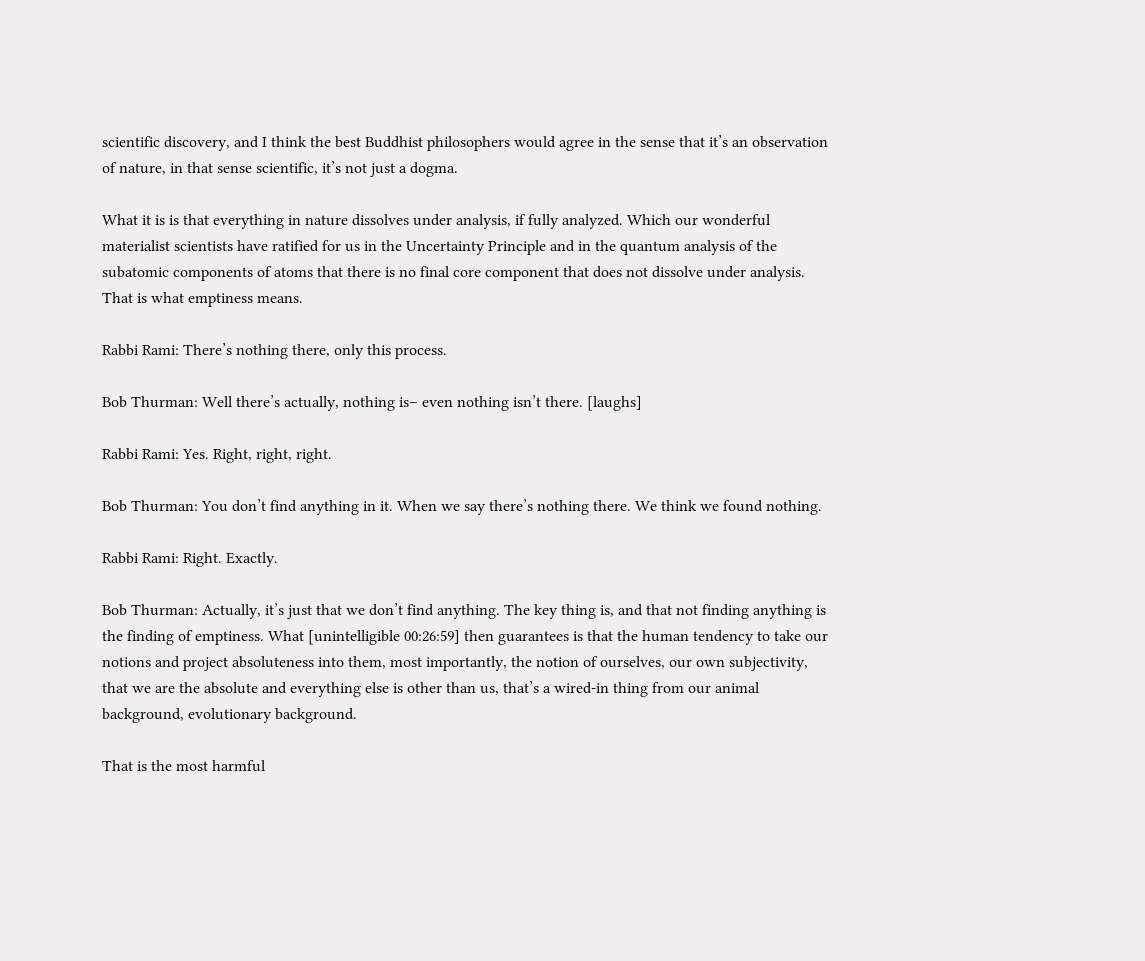scientific discovery, and I think the best Buddhist philosophers would agree in the sense that it’s an observation of nature, in that sense scientific, it’s not just a dogma.

What it is is that everything in nature dissolves under analysis, if fully analyzed. Which our wonderful materialist scientists have ratified for us in the Uncertainty Principle and in the quantum analysis of the subatomic components of atoms that there is no final core component that does not dissolve under analysis. That is what emptiness means.

Rabbi Rami: There’s nothing there, only this process.

Bob Thurman: Well there’s actually, nothing is– even nothing isn’t there. [laughs]

Rabbi Rami: Yes. Right, right, right.

Bob Thurman: You don’t find anything in it. When we say there’s nothing there. We think we found nothing.

Rabbi Rami: Right. Exactly.

Bob Thurman: Actually, it’s just that we don’t find anything. The key thing is, and that not finding anything is the finding of emptiness. What [unintelligible 00:26:59] then guarantees is that the human tendency to take our notions and project absoluteness into them, most importantly, the notion of ourselves, our own subjectivity, that we are the absolute and everything else is other than us, that’s a wired-in thing from our animal background, evolutionary background.

That is the most harmful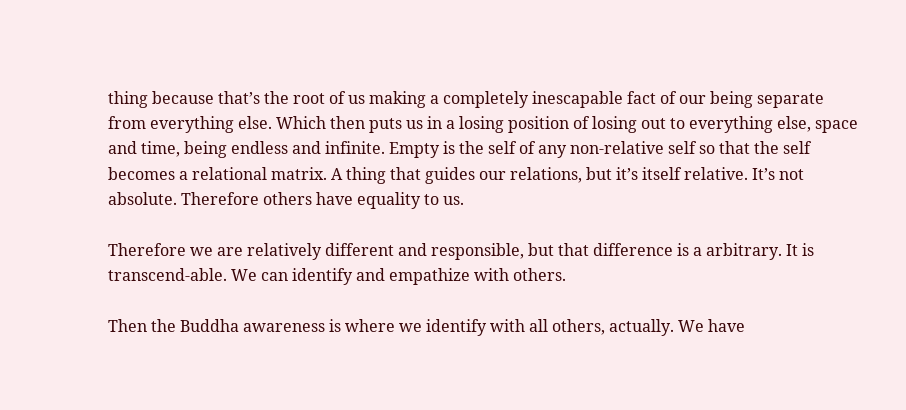thing because that’s the root of us making a completely inescapable fact of our being separate from everything else. Which then puts us in a losing position of losing out to everything else, space and time, being endless and infinite. Empty is the self of any non-relative self so that the self becomes a relational matrix. A thing that guides our relations, but it’s itself relative. It’s not absolute. Therefore others have equality to us.

Therefore we are relatively different and responsible, but that difference is a arbitrary. It is transcend-able. We can identify and empathize with others.

Then the Buddha awareness is where we identify with all others, actually. We have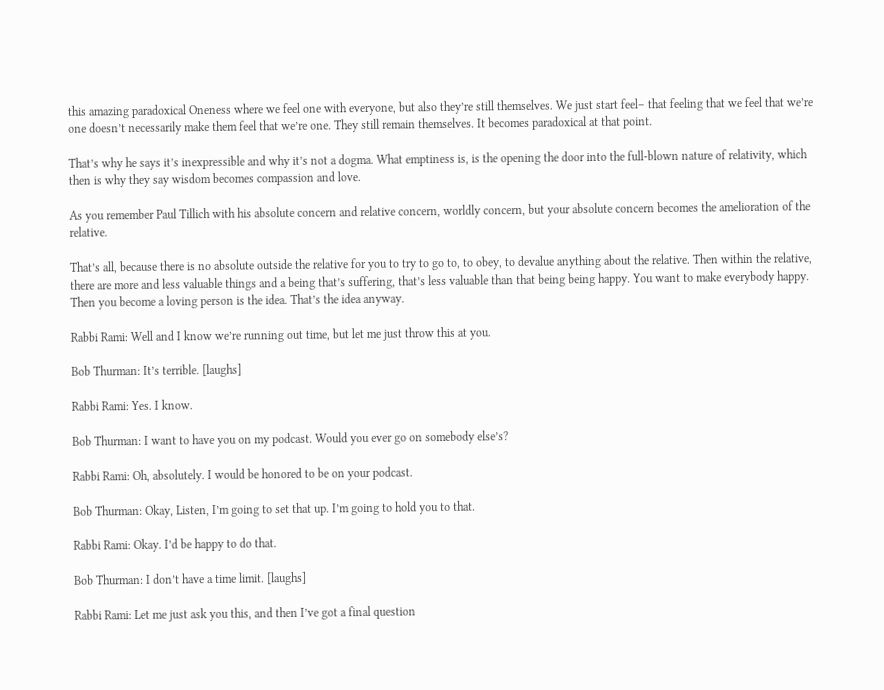this amazing paradoxical Oneness where we feel one with everyone, but also they’re still themselves. We just start feel– that feeling that we feel that we’re one doesn’t necessarily make them feel that we’re one. They still remain themselves. It becomes paradoxical at that point.

That’s why he says it’s inexpressible and why it’s not a dogma. What emptiness is, is the opening the door into the full-blown nature of relativity, which then is why they say wisdom becomes compassion and love.

As you remember Paul Tillich with his absolute concern and relative concern, worldly concern, but your absolute concern becomes the amelioration of the relative.

That’s all, because there is no absolute outside the relative for you to try to go to, to obey, to devalue anything about the relative. Then within the relative, there are more and less valuable things and a being that’s suffering, that’s less valuable than that being being happy. You want to make everybody happy. Then you become a loving person is the idea. That’s the idea anyway.

Rabbi Rami: Well and I know we’re running out time, but let me just throw this at you.

Bob Thurman: It’s terrible. [laughs]

Rabbi Rami: Yes. I know.

Bob Thurman: I want to have you on my podcast. Would you ever go on somebody else’s?

Rabbi Rami: Oh, absolutely. I would be honored to be on your podcast.

Bob Thurman: Okay, Listen, I’m going to set that up. I’m going to hold you to that.

Rabbi Rami: Okay. I’d be happy to do that.

Bob Thurman: I don’t have a time limit. [laughs]

Rabbi Rami: Let me just ask you this, and then I’ve got a final question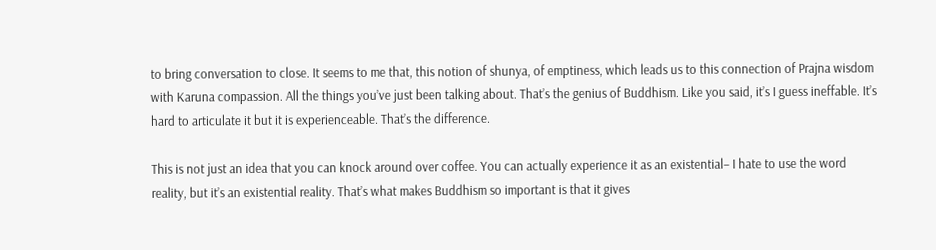to bring conversation to close. It seems to me that, this notion of shunya, of emptiness, which leads us to this connection of Prajna wisdom with Karuna compassion. All the things you’ve just been talking about. That’s the genius of Buddhism. Like you said, it’s I guess ineffable. It’s hard to articulate it but it is experienceable. That’s the difference.

This is not just an idea that you can knock around over coffee. You can actually experience it as an existential– I hate to use the word reality, but it’s an existential reality. That’s what makes Buddhism so important is that it gives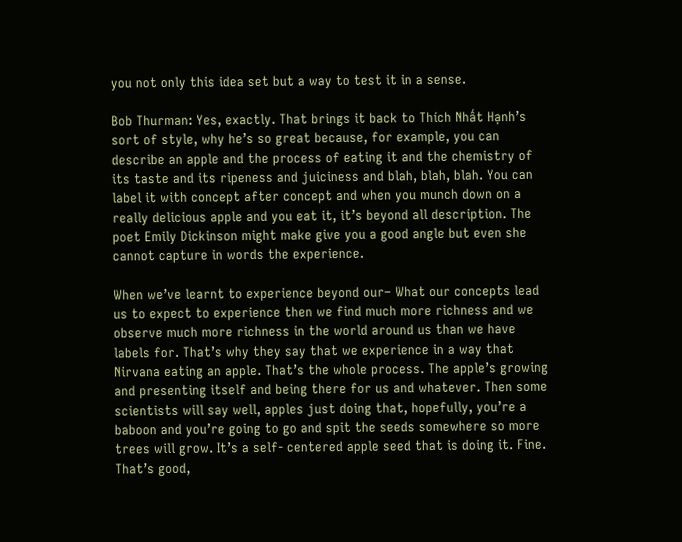you not only this idea set but a way to test it in a sense.

Bob Thurman: Yes, exactly. That brings it back to Thích Nhất Hạnh’s sort of style, why he’s so great because, for example, you can describe an apple and the process of eating it and the chemistry of its taste and its ripeness and juiciness and blah, blah, blah. You can label it with concept after concept and when you munch down on a really delicious apple and you eat it, it’s beyond all description. The poet Emily Dickinson might make give you a good angle but even she cannot capture in words the experience.

When we’ve learnt to experience beyond our– What our concepts lead us to expect to experience then we find much more richness and we observe much more richness in the world around us than we have labels for. That’s why they say that we experience in a way that Nirvana eating an apple. That’s the whole process. The apple’s growing and presenting itself and being there for us and whatever. Then some scientists will say well, apples just doing that, hopefully, you’re a baboon and you’re going to go and spit the seeds somewhere so more trees will grow. It’s a self- centered apple seed that is doing it. Fine. That’s good,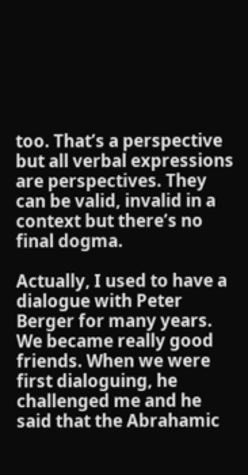too. That’s a perspective but all verbal expressions are perspectives. They can be valid, invalid in a context but there’s no final dogma.

Actually, I used to have a dialogue with Peter Berger for many years. We became really good friends. When we were first dialoguing, he challenged me and he said that the Abrahamic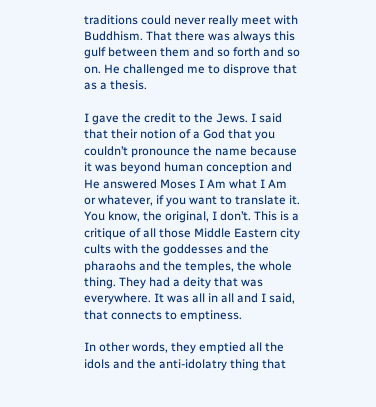traditions could never really meet with Buddhism. That there was always this gulf between them and so forth and so on. He challenged me to disprove that as a thesis.

I gave the credit to the Jews. I said that their notion of a God that you couldn’t pronounce the name because it was beyond human conception and He answered Moses I Am what I Am or whatever, if you want to translate it. You know, the original, I don’t. This is a critique of all those Middle Eastern city cults with the goddesses and the pharaohs and the temples, the whole thing. They had a deity that was everywhere. It was all in all and I said, that connects to emptiness.

In other words, they emptied all the idols and the anti-idolatry thing that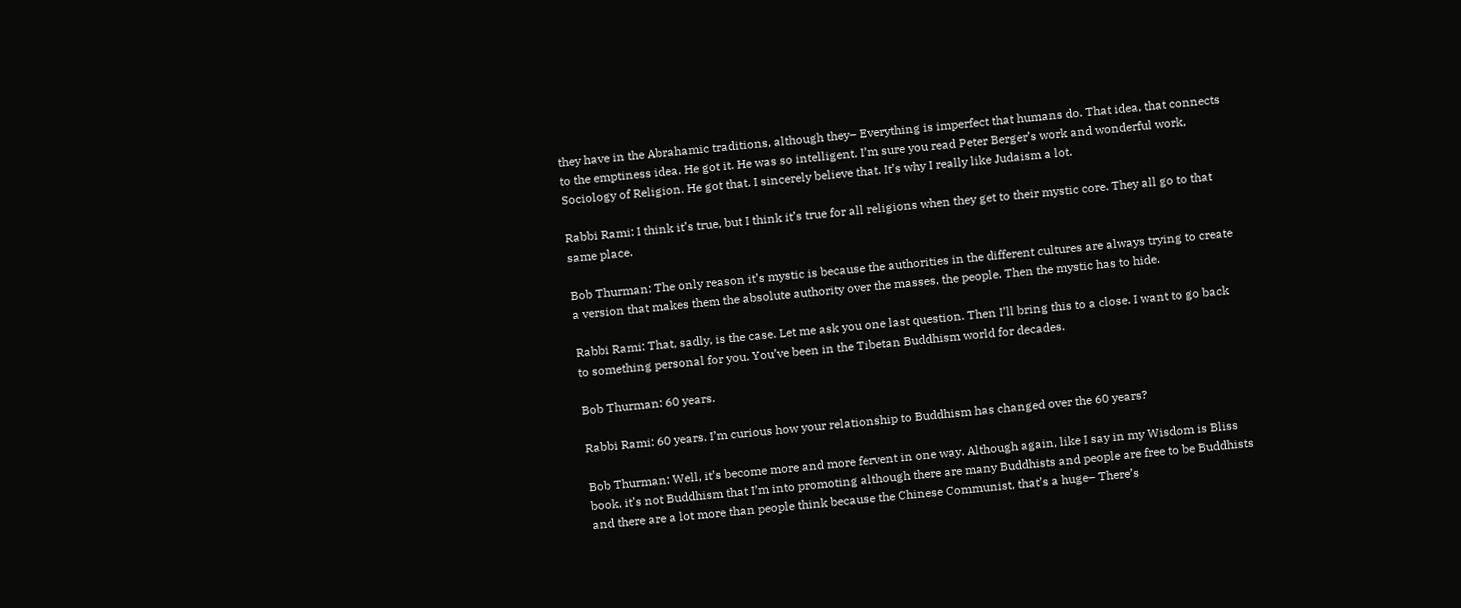they have in the Abrahamic traditions, although they– Everything is imperfect that humans do. That idea, that connects to the emptiness idea. He got it. He was so intelligent. I’m sure you read Peter Berger’s work and wonderful work, Sociology of Religion. He got that. I sincerely believe that. It’s why I really like Judaism a lot.

Rabbi Rami: I think it’s true, but I think it’s true for all religions when they get to their mystic core. They all go to that same place.

Bob Thurman: The only reason it’s mystic is because the authorities in the different cultures are always trying to create a version that makes them the absolute authority over the masses, the people. Then the mystic has to hide.

Rabbi Rami: That, sadly, is the case. Let me ask you one last question. Then I’ll bring this to a close. I want to go back to something personal for you. You’ve been in the Tibetan Buddhism world for decades.

Bob Thurman: 60 years.

Rabbi Rami: 60 years. I’m curious how your relationship to Buddhism has changed over the 60 years?

Bob Thurman: Well, it’s become more and more fervent in one way. Although again, like I say in my Wisdom is Bliss book, it’s not Buddhism that I’m into promoting although there are many Buddhists and people are free to be Buddhists and there are a lot more than people think because the Chinese Communist, that’s a huge– There’s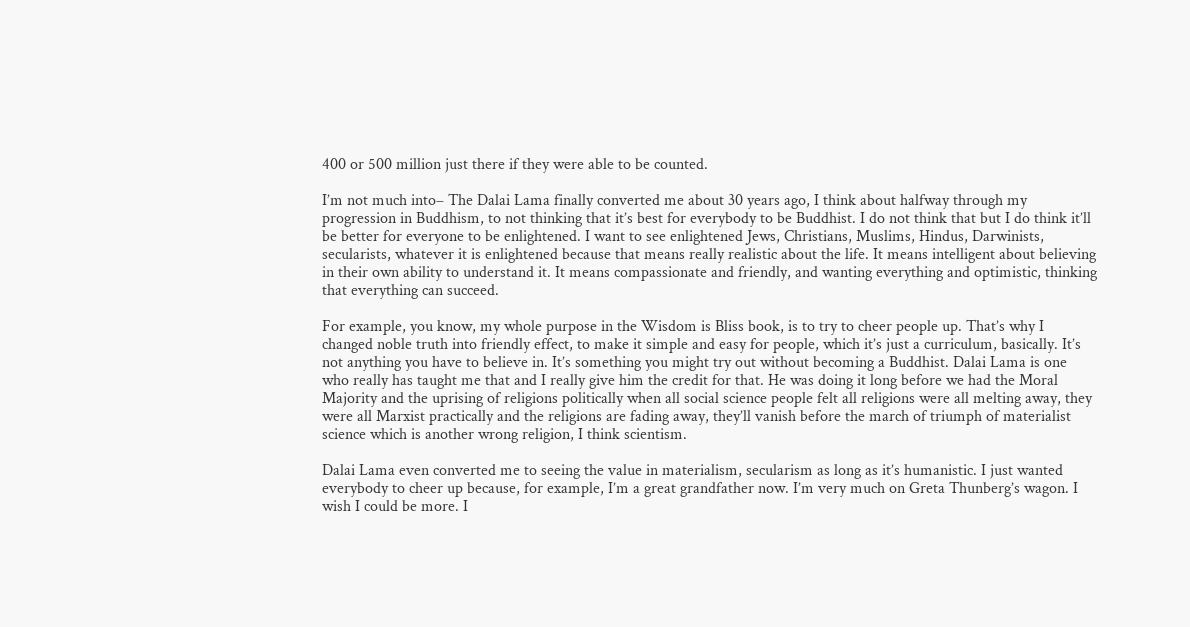400 or 500 million just there if they were able to be counted.

I’m not much into– The Dalai Lama finally converted me about 30 years ago, I think about halfway through my progression in Buddhism, to not thinking that it’s best for everybody to be Buddhist. I do not think that but I do think it’ll be better for everyone to be enlightened. I want to see enlightened Jews, Christians, Muslims, Hindus, Darwinists, secularists, whatever it is enlightened because that means really realistic about the life. It means intelligent about believing in their own ability to understand it. It means compassionate and friendly, and wanting everything and optimistic, thinking that everything can succeed.

For example, you know, my whole purpose in the Wisdom is Bliss book, is to try to cheer people up. That’s why I changed noble truth into friendly effect, to make it simple and easy for people, which it’s just a curriculum, basically. It’s not anything you have to believe in. It’s something you might try out without becoming a Buddhist. Dalai Lama is one who really has taught me that and I really give him the credit for that. He was doing it long before we had the Moral Majority and the uprising of religions politically when all social science people felt all religions were all melting away, they were all Marxist practically and the religions are fading away, they’ll vanish before the march of triumph of materialist science which is another wrong religion, I think scientism.

Dalai Lama even converted me to seeing the value in materialism, secularism as long as it’s humanistic. I just wanted everybody to cheer up because, for example, I’m a great grandfather now. I’m very much on Greta Thunberg’s wagon. I wish I could be more. I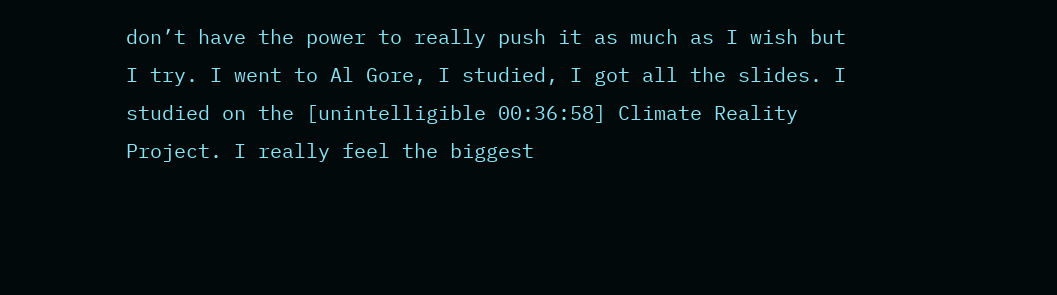don’t have the power to really push it as much as I wish but I try. I went to Al Gore, I studied, I got all the slides. I studied on the [unintelligible 00:36:58] Climate Reality Project. I really feel the biggest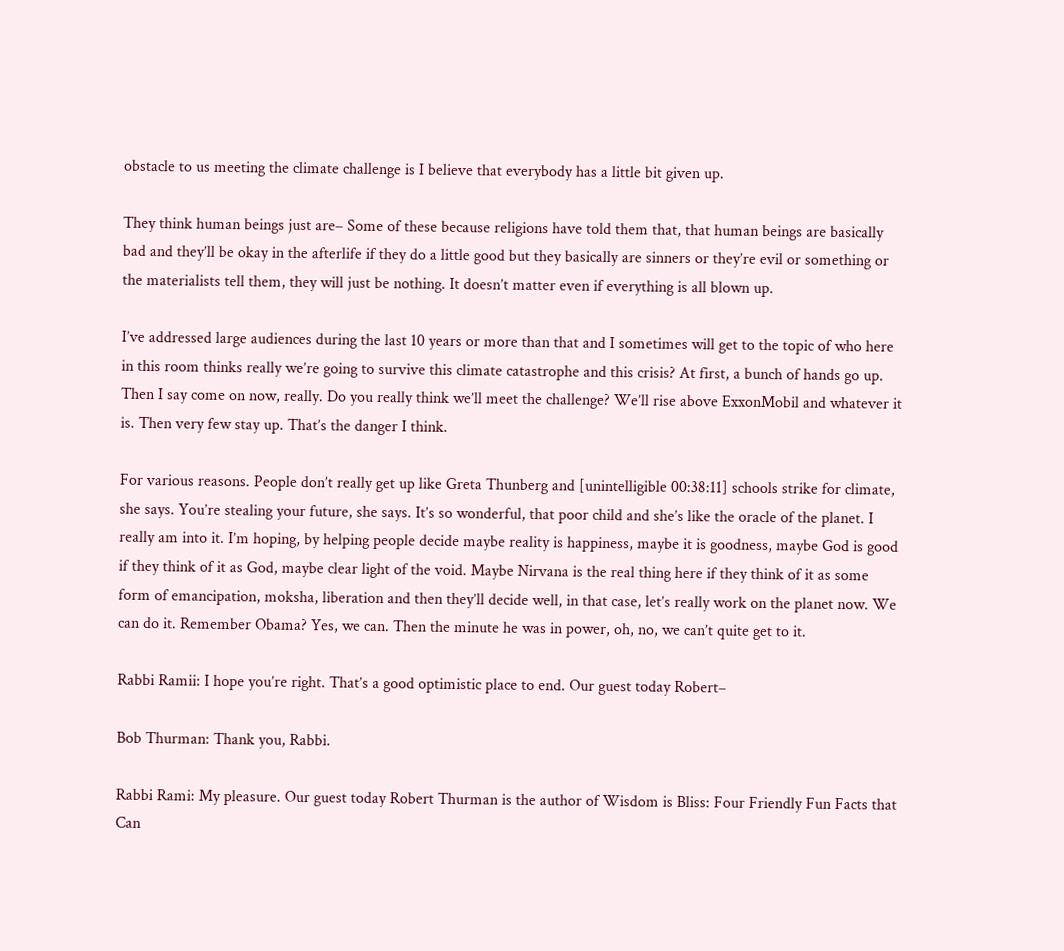obstacle to us meeting the climate challenge is I believe that everybody has a little bit given up.

They think human beings just are– Some of these because religions have told them that, that human beings are basically bad and they’ll be okay in the afterlife if they do a little good but they basically are sinners or they’re evil or something or the materialists tell them, they will just be nothing. It doesn’t matter even if everything is all blown up.

I’ve addressed large audiences during the last 10 years or more than that and I sometimes will get to the topic of who here in this room thinks really we’re going to survive this climate catastrophe and this crisis? At first, a bunch of hands go up. Then I say come on now, really. Do you really think we’ll meet the challenge? We’ll rise above ExxonMobil and whatever it is. Then very few stay up. That’s the danger I think.

For various reasons. People don’t really get up like Greta Thunberg and [unintelligible 00:38:11] schools strike for climate, she says. You’re stealing your future, she says. It’s so wonderful, that poor child and she’s like the oracle of the planet. I really am into it. I’m hoping, by helping people decide maybe reality is happiness, maybe it is goodness, maybe God is good if they think of it as God, maybe clear light of the void. Maybe Nirvana is the real thing here if they think of it as some form of emancipation, moksha, liberation and then they’ll decide well, in that case, let’s really work on the planet now. We can do it. Remember Obama? Yes, we can. Then the minute he was in power, oh, no, we can’t quite get to it.

Rabbi Ramii: I hope you’re right. That’s a good optimistic place to end. Our guest today Robert–

Bob Thurman: Thank you, Rabbi.

Rabbi Rami: My pleasure. Our guest today Robert Thurman is the author of Wisdom is Bliss: Four Friendly Fun Facts that Can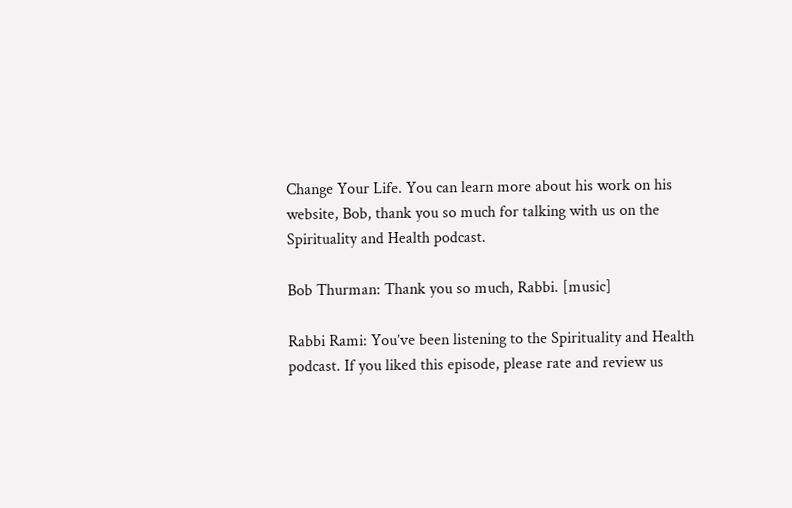Change Your Life. You can learn more about his work on his website, Bob, thank you so much for talking with us on the Spirituality and Health podcast.

Bob Thurman: Thank you so much, Rabbi. [music]

Rabbi Rami: You’ve been listening to the Spirituality and Health podcast. If you liked this episode, please rate and review us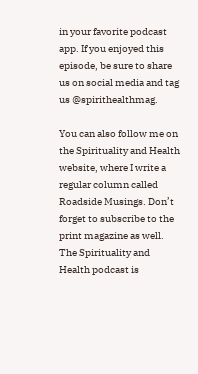in your favorite podcast app. If you enjoyed this episode, be sure to share us on social media and tag us @spirithealthmag.

You can also follow me on the Spirituality and Health website, where I write a regular column called Roadside Musings. Don’t forget to subscribe to the print magazine as well. The Spirituality and Health podcast is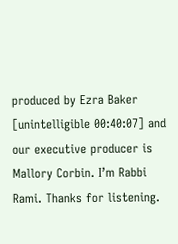produced by Ezra Baker [unintelligible 00:40:07] and our executive producer is Mallory Corbin. I’m Rabbi Rami. Thanks for listening.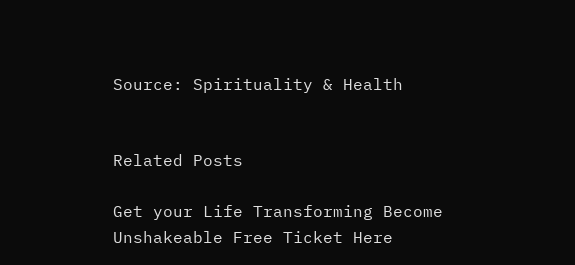Source: Spirituality & Health


Related Posts

Get your Life Transforming Become Unshakeable Free Ticket Here